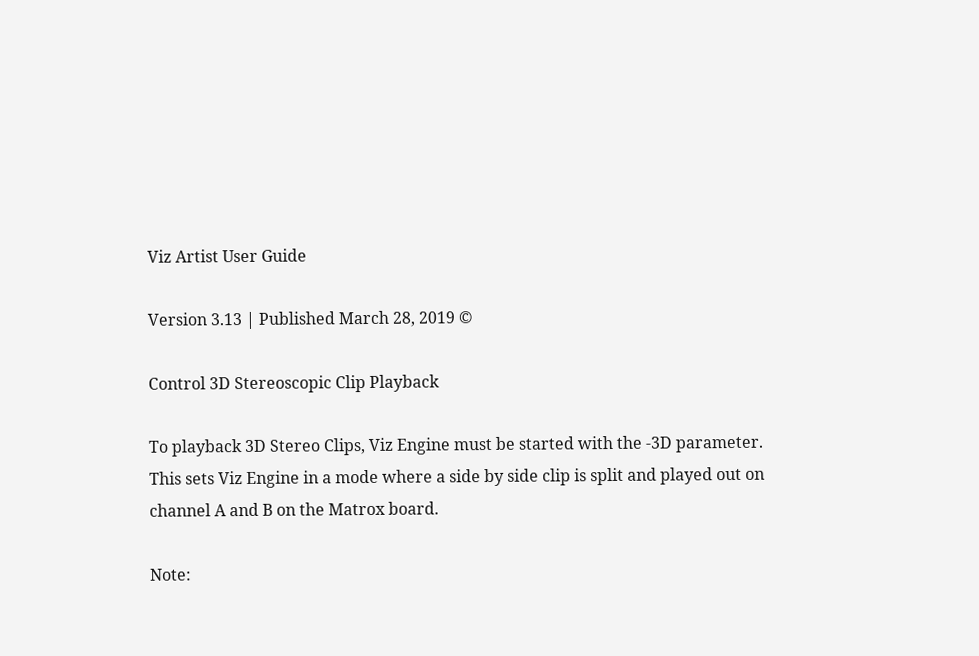Viz Artist User Guide

Version 3.13 | Published March 28, 2019 ©

Control 3D Stereoscopic Clip Playback

To playback 3D Stereo Clips, Viz Engine must be started with the -3D parameter. This sets Viz Engine in a mode where a side by side clip is split and played out on channel A and B on the Matrox board.

Note: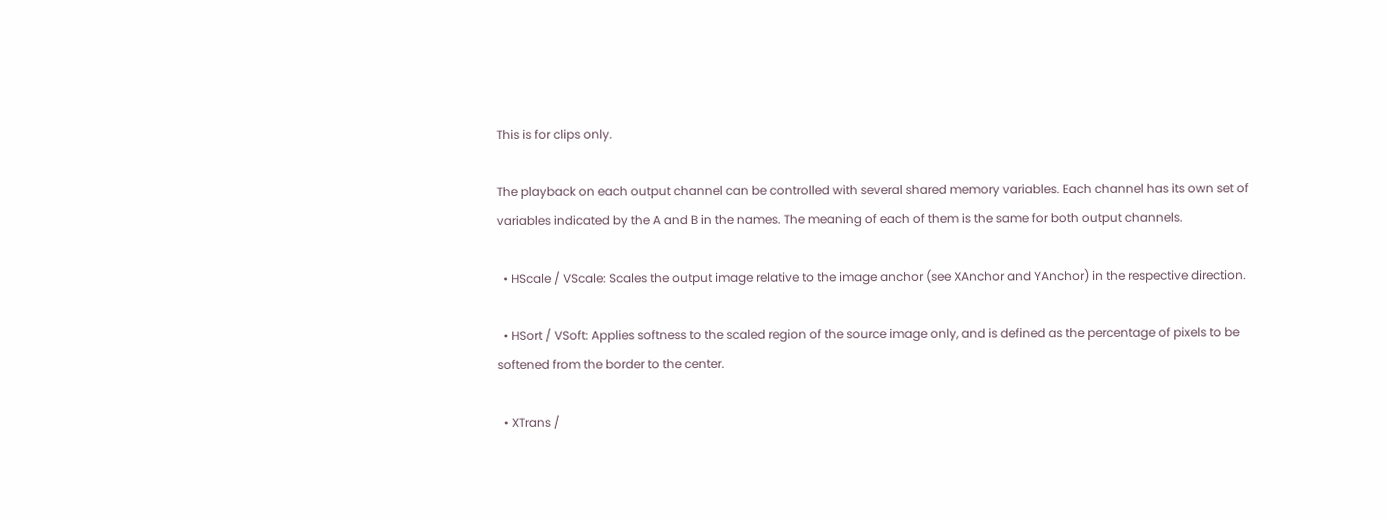This is for clips only.

The playback on each output channel can be controlled with several shared memory variables. Each channel has its own set of variables indicated by the A and B in the names. The meaning of each of them is the same for both output channels.

  • HScale / VScale: Scales the output image relative to the image anchor (see XAnchor and YAnchor) in the respective direction.

  • HSort / VSoft: Applies softness to the scaled region of the source image only, and is defined as the percentage of pixels to be softened from the border to the center.

  • XTrans /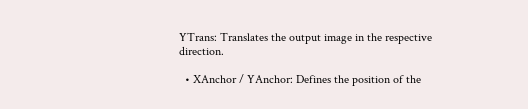YTrans: Translates the output image in the respective direction.

  • XAnchor / YAnchor: Defines the position of the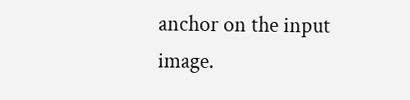anchor on the input image.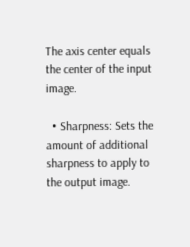The axis center equals the center of the input image.

  • Sharpness: Sets the amount of additional sharpness to apply to the output image.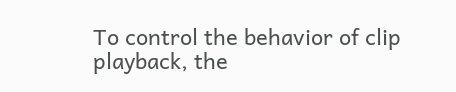To control the behavior of clip playback, the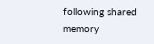following shared memory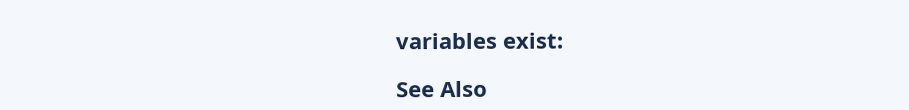variables exist:

See Also